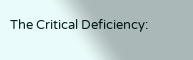The Critical Deficiency: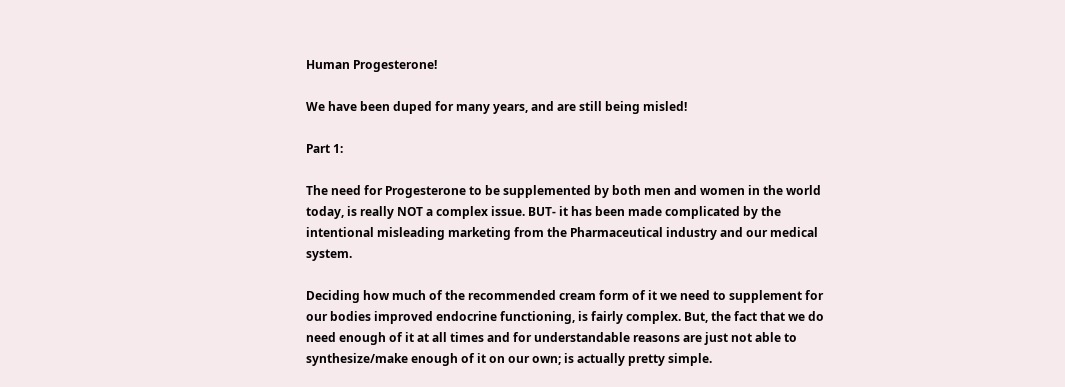Human Progesterone!

We have been duped for many years, and are still being misled!

Part 1:

The need for Progesterone to be supplemented by both men and women in the world today, is really NOT a complex issue. BUT- it has been made complicated by the intentional misleading marketing from the Pharmaceutical industry and our medical system.

Deciding how much of the recommended cream form of it we need to supplement for our bodies improved endocrine functioning, is fairly complex. But, the fact that we do need enough of it at all times and for understandable reasons are just not able to synthesize/make enough of it on our own; is actually pretty simple.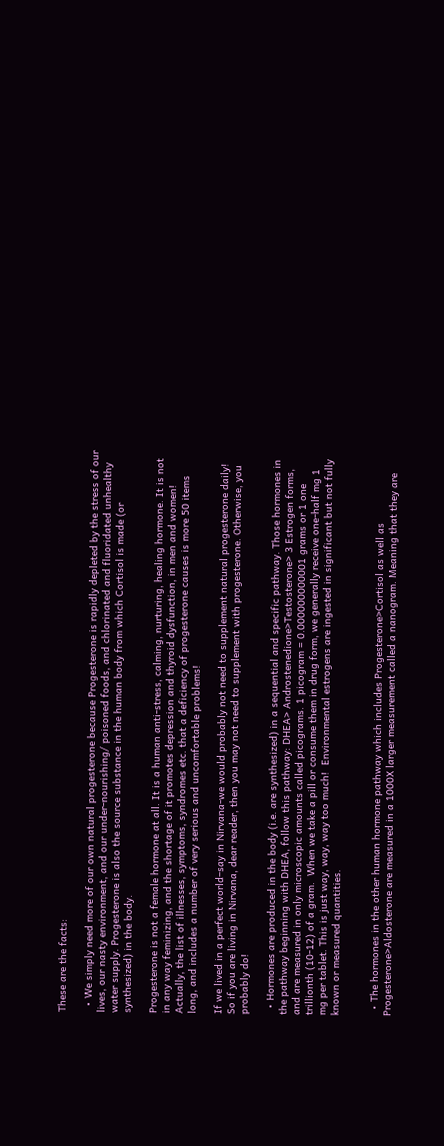These are the facts:

  • We simply need more of our own natural progesterone because Progesterone is rapidly depleted by the stress of our lives, our nasty environment, and our under-nourishing/ poisoned foods, and chlorinated and fluoridated unhealthy water supply. Progesterone is also the source substance in the human body from which Cortisol is made (or synthesized) in the body.

Progesterone is not a female hormone at all. It is a human anti-stress, calming, nurturing, healing hormone. It is not in any way feminizing, and the shortage of it promotes depression and thyroid dysfunction, in men and women! Actually, the list of illnesses, symptoms, syndromes etc. that a deficiency of progesterone causes is more 50 items long, and includes a number of very serious and uncomfortable problems!

If we lived in a perfect world–say in Nirvana-we would probably not need to supplement natural progesterone daily!  So if you are living in Nirvana, dear reader, then you may not need to supplement with progesterone. Otherwise, you probably do!

  • Hormones are produced in the body (i.e. are synthesized) in a sequential and specific pathway. Those hormones in the pathway beginning with DHEA, follow this pathway: DHEA> Androstenedione>Testosterone> 3 Estrogen forms, and are measured in only microscopic amounts called picograms. 1 picogram = 0.000000000001 grams or 1 one trillionth (10-12) of a gram.  When we take a pill or consume them in drug form, we generally receive one-half mg 1 mg per tablet. This is just way, way, way too much!  Environmental estrogens are ingested in significant but not fully known or measured quantities.


  • The hormones in the other human hormone pathway which includes Progesterone>Cortisol as well as Progesterone>Aldosterone are measured in a 1000X larger measurement called a nanogram. Meaning that they are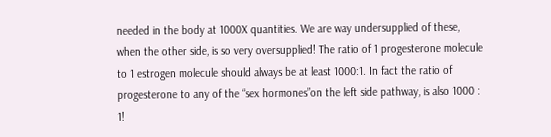needed in the body at 1000X quantities. We are way undersupplied of these, when the other side, is so very oversupplied! The ratio of 1 progesterone molecule to 1 estrogen molecule should always be at least 1000:1. In fact the ratio of progesterone to any of the “sex hormones”on the left side pathway, is also 1000 : 1!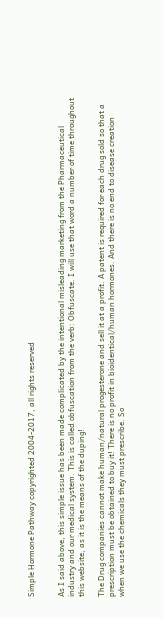Simple Hormone Pathway copyrighted 2004-2017, all rights reserved


As I said above, this simple issue has been made complicated by the intentional misleading marketing from the Pharmaceutical industry and our medical system. This is called obfuscation from the verb: Obfuscate. I will use that word a number of time throughout this website, as it is the means of the duping!

The Drug companies cannot make human/natural progesterone and sell it at a profit. A patent is required for each drug sold so that a prescription must be obtained to buy it! There is no profit in bioidentical/human hormones. And there is no end to disease creation when we use the chemicals they must prescribe. So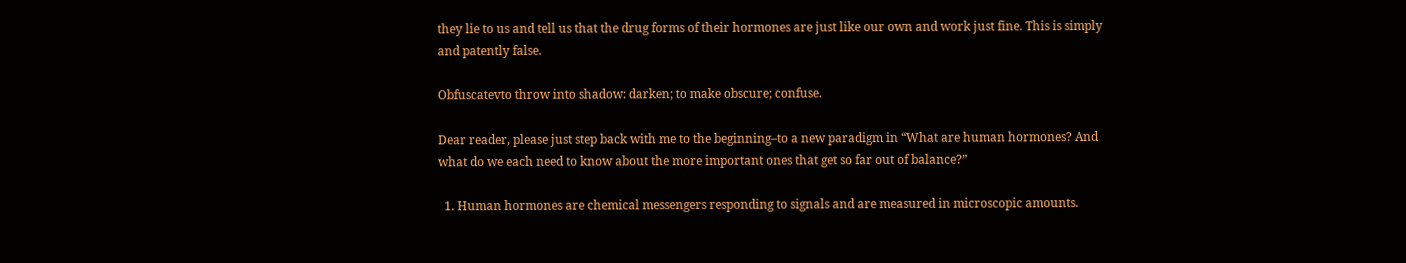they lie to us and tell us that the drug forms of their hormones are just like our own and work just fine. This is simply and patently false.

Obfuscatevto throw into shadow: darken; to make obscure; confuse.

Dear reader, please just step back with me to the beginning–to a new paradigm in “What are human hormones? And what do we each need to know about the more important ones that get so far out of balance?”

  1. Human hormones are chemical messengers responding to signals and are measured in microscopic amounts.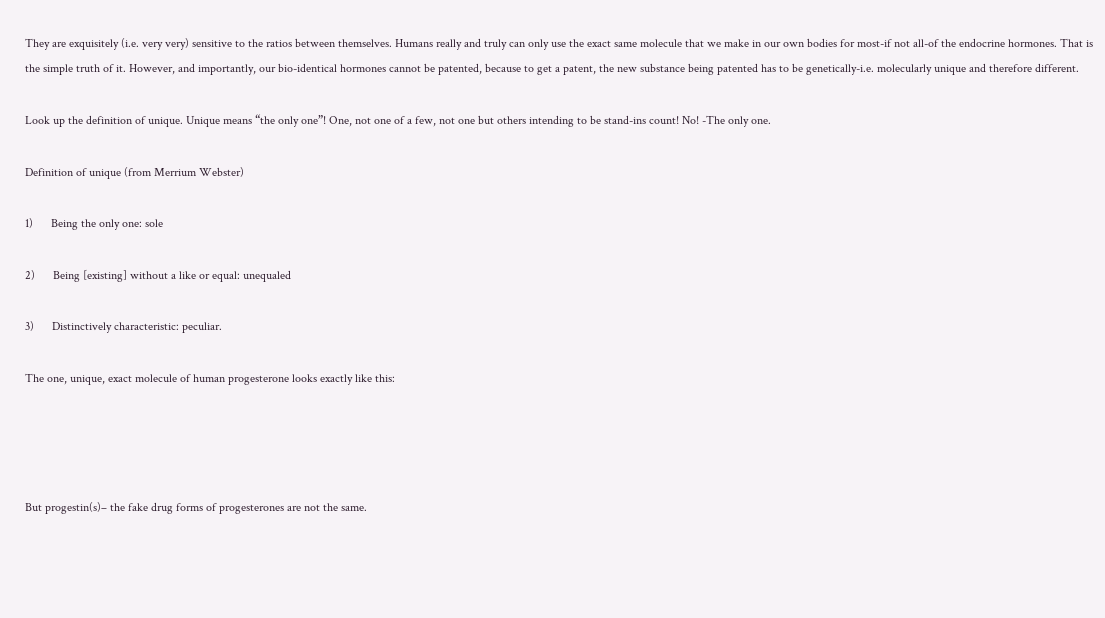They are exquisitely (i.e. very very) sensitive to the ratios between themselves. Humans really and truly can only use the exact same molecule that we make in our own bodies for most-if not all-of the endocrine hormones. That is the simple truth of it. However, and importantly, our bio-identical hormones cannot be patented, because to get a patent, the new substance being patented has to be genetically-i.e. molecularly unique and therefore different.

Look up the definition of unique. Unique means “the only one”! One, not one of a few, not one but others intending to be stand-ins count! No! -The only one.

Definition of unique (from Merrium Webster)

1)      Being the only one: sole

2)      Being [existing] without a like or equal: unequaled

3)      Distinctively characteristic: peculiar.

The one, unique, exact molecule of human progesterone looks exactly like this:




But progestin(s)– the fake drug forms of progesterones are not the same.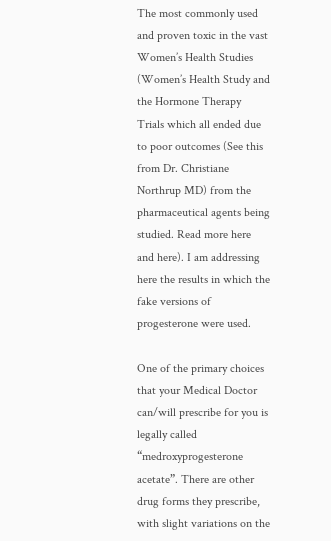The most commonly used and proven toxic in the vast Women’s Health Studies (Women’s Health Study and the Hormone Therapy Trials which all ended due to poor outcomes (See this from Dr. Christiane Northrup MD) from the pharmaceutical agents being studied. Read more here and here). I am addressing here the results in which the fake versions of progesterone were used.

One of the primary choices that your Medical Doctor can/will prescribe for you is legally called “medroxyprogesterone acetate”. There are other drug forms they prescribe, with slight variations on the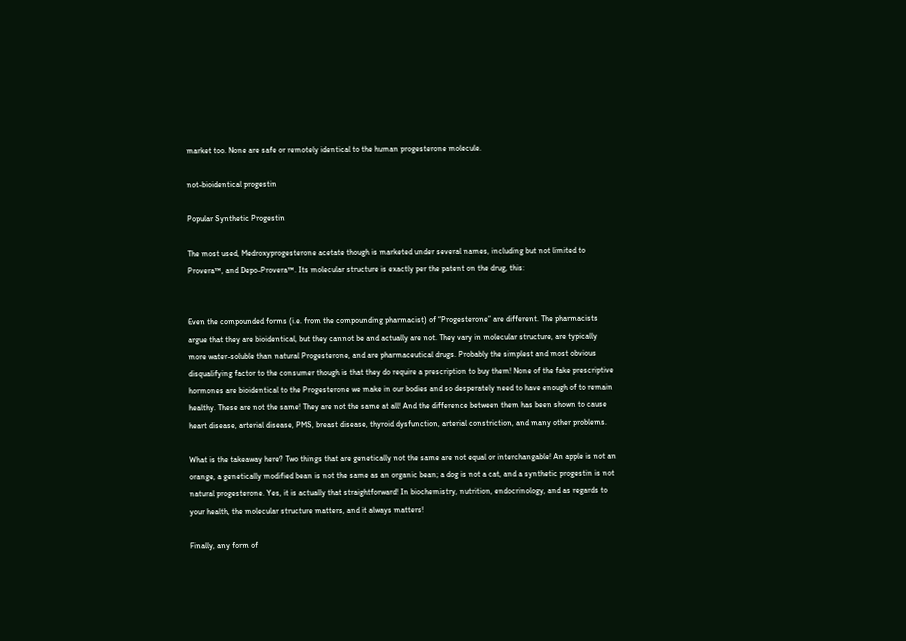market too. None are safe or remotely identical to the human progesterone molecule.

not-bioidentical progestin

Popular Synthetic Progestin

The most used, Medroxyprogesterone acetate though is marketed under several names, including but not limited to Provera™, and Depo-Provera™. Its molecular structure is exactly per the patent on the drug, this:


Even the compounded forms (i.e. from the compounding pharmacist) of “Progesterone” are different. The pharmacists argue that they are bioidentical, but they cannot be and actually are not. They vary in molecular structure, are typically more water-soluble than natural Progesterone, and are pharmaceutical drugs. Probably the simplest and most obvious disqualifying factor to the consumer though is that they do require a prescription to buy them! None of the fake prescriptive hormones are bioidentical to the Progesterone we make in our bodies and so desperately need to have enough of to remain healthy. These are not the same! They are not the same at all! And the difference between them has been shown to cause heart disease, arterial disease, PMS, breast disease, thyroid dysfunction, arterial constriction, and many other problems.

What is the takeaway here? Two things that are genetically not the same are not equal or interchangable! An apple is not an orange, a genetically modified bean is not the same as an organic bean; a dog is not a cat, and a synthetic progestin is not natural progesterone. Yes, it is actually that straightforward! In biochemistry, nutrition, endocrinology, and as regards to your health, the molecular structure matters, and it always matters!

Finally, any form of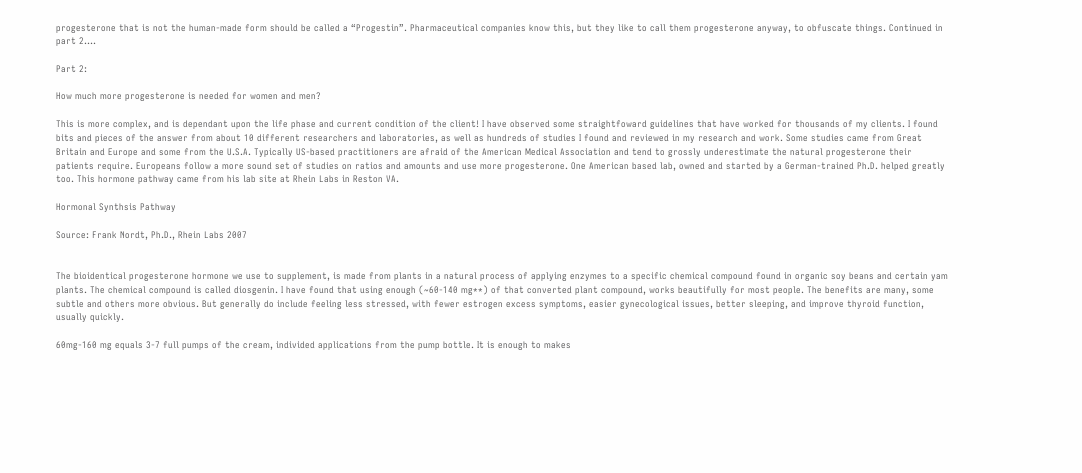progesterone that is not the human-made form should be called a “Progestin”. Pharmaceutical companies know this, but they like to call them progesterone anyway, to obfuscate things. Continued in part 2….

Part 2:

How much more progesterone is needed for women and men?

This is more complex, and is dependant upon the life phase and current condition of the client! I have observed some straightfoward guidelines that have worked for thousands of my clients. I found bits and pieces of the answer from about 10 different researchers and laboratories, as well as hundreds of studies I found and reviewed in my research and work. Some studies came from Great Britain and Europe and some from the U.S.A. Typically US-based practitioners are afraid of the American Medical Association and tend to grossly underestimate the natural progesterone their patients require. Europeans follow a more sound set of studies on ratios and amounts and use more progesterone. One American based lab, owned and started by a German-trained Ph.D. helped greatly too. This hormone pathway came from his lab site at Rhein Labs in Reston VA.

Hormonal Synthsis Pathway

Source: Frank Nordt, Ph.D., Rhein Labs 2007


The bioidentical progesterone hormone we use to supplement, is made from plants in a natural process of applying enzymes to a specific chemical compound found in organic soy beans and certain yam plants. The chemical compound is called diosgenin. I have found that using enough (~60-140 mg**) of that converted plant compound, works beautifully for most people. The benefits are many, some subtle and others more obvious. But generally do include feeling less stressed, with fewer estrogen excess symptoms, easier gynecological issues, better sleeping, and improve thyroid function, usually quickly.

60mg-160 mg equals 3-7 full pumps of the cream, individed applications from the pump bottle. It is enough to makes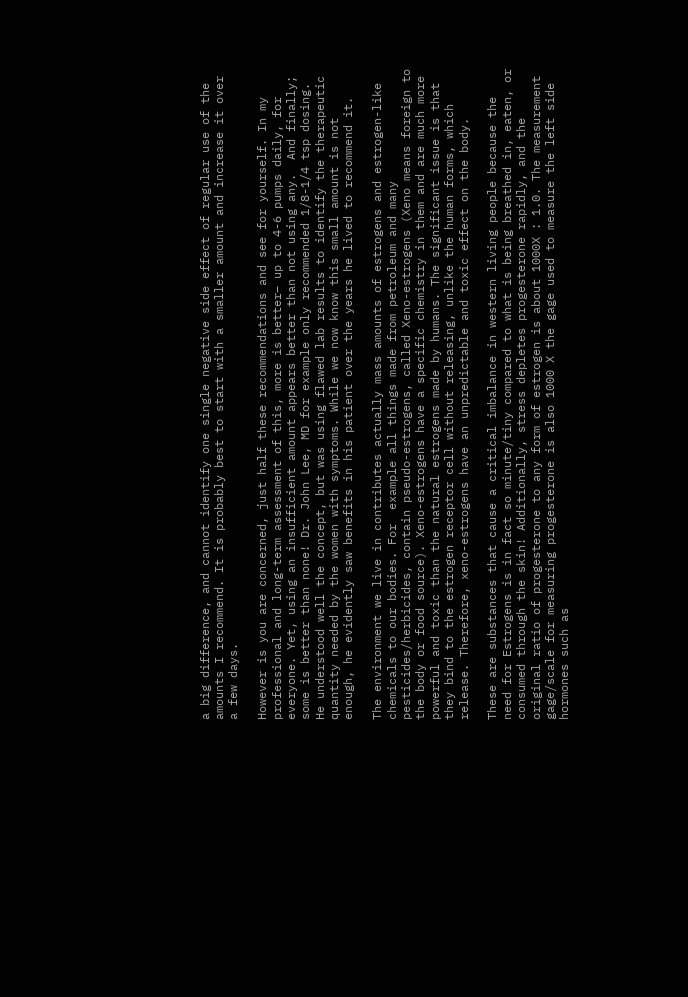a big difference, and cannot identify one single negative side effect of regular use of the amounts I recommend. It is probably best to start with a smaller amount and increase it over a few days.

However is you are concerned, just half these recommendations and see for yourself. In my professional and long-term assessment of this, more is better– up to 4-6 pumps daily, for everyone. Yet, using an insufficient amount appears better than not using any.  And finally; some is better than none! Dr. John Lee, MD for example only recommended 1/8-1/4 tsp dosing. He understood well the concept, but was using flawed lab results to identify the therapeutic quantity needed by the women with symptoms. While we now know this small amount is not enough, he evidently saw benefits in his patient over the years he lived to recommend it.

The environment we live in contributes actually mass amounts of estrogens and estrogen-like chemicals to our bodies. For  example all things made from petroleum and many pesticides/herbicides, contain pseudo-estrogens, called Xeno-estrogens (Xeno means foreign to the body or food source). Xeno-estrogens have a specific chemistry in them and are much more powerful and toxic than the natural estrogens made by humans. The significant issue is that they bind to the estrogen receptor cell without releasing, unlike the human forms, which release. Therefore, xeno-estrogens have an unpredictable and toxic effect on the body.

These are substances that cause a critical imbalance in western living people because the need for Estrogens is in fact so minute/tiny compared to what is being breathed in, eaten, or consumed through the skin! Additionally, stress depletes progesterone rapidly, and the original ratio of progesterone to any form of estrogen is about 1000X : 1.0. The measurement gage/scale for measuring progesterone is also 1000 X the gage used to measure the left side hormones such as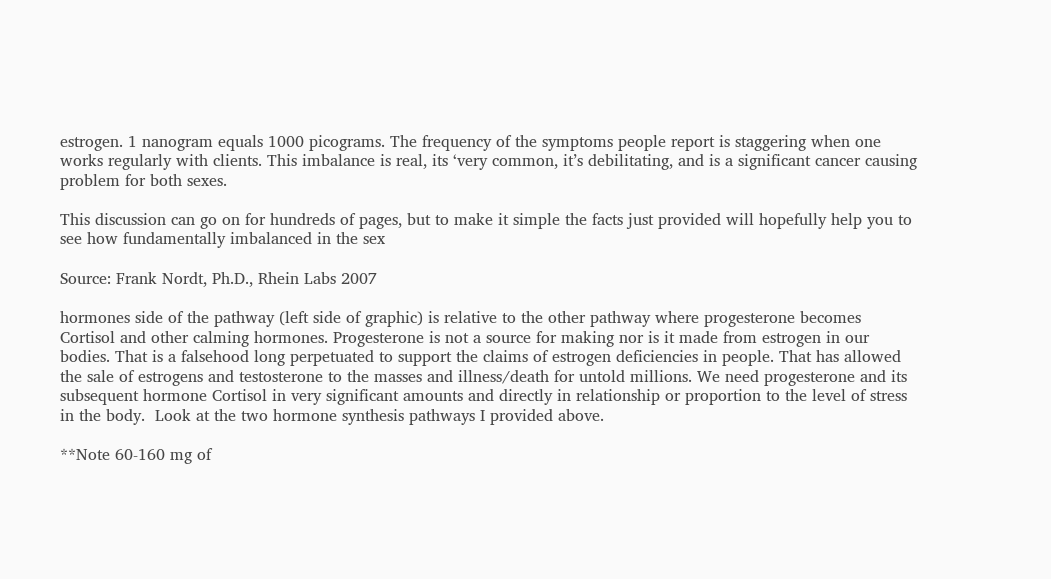estrogen. 1 nanogram equals 1000 picograms. The frequency of the symptoms people report is staggering when one works regularly with clients. This imbalance is real, its ‘very common, it’s debilitating, and is a significant cancer causing problem for both sexes.

This discussion can go on for hundreds of pages, but to make it simple the facts just provided will hopefully help you to see how fundamentally imbalanced in the sex

Source: Frank Nordt, Ph.D., Rhein Labs 2007

hormones side of the pathway (left side of graphic) is relative to the other pathway where progesterone becomes Cortisol and other calming hormones. Progesterone is not a source for making nor is it made from estrogen in our bodies. That is a falsehood long perpetuated to support the claims of estrogen deficiencies in people. That has allowed the sale of estrogens and testosterone to the masses and illness/death for untold millions. We need progesterone and its subsequent hormone Cortisol in very significant amounts and directly in relationship or proportion to the level of stress in the body.  Look at the two hormone synthesis pathways I provided above.

**Note 60-160 mg of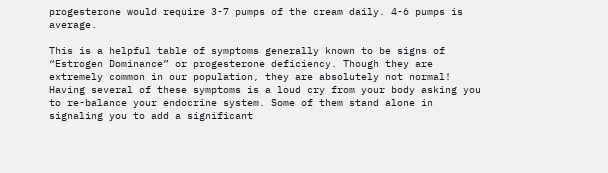progesterone would require 3-7 pumps of the cream daily. 4-6 pumps is average.

This is a helpful table of symptoms generally known to be signs of “Estrogen Dominance” or progesterone deficiency. Though they are extremely common in our population, they are absolutely not normal! Having several of these symptoms is a loud cry from your body asking you to re-balance your endocrine system. Some of them stand alone in signaling you to add a significant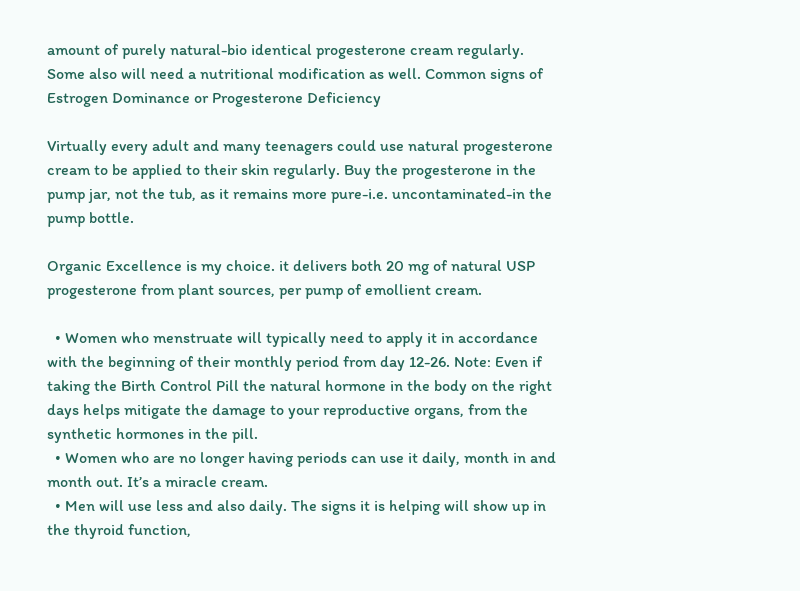amount of purely natural-bio identical progesterone cream regularly. Some also will need a nutritional modification as well. Common signs of Estrogen Dominance or Progesterone Deficiency

Virtually every adult and many teenagers could use natural progesterone cream to be applied to their skin regularly. Buy the progesterone in the pump jar, not the tub, as it remains more pure-i.e. uncontaminated-in the pump bottle.

Organic Excellence is my choice. it delivers both 20 mg of natural USP progesterone from plant sources, per pump of emollient cream.

  • Women who menstruate will typically need to apply it in accordance with the beginning of their monthly period from day 12-26. Note: Even if taking the Birth Control Pill the natural hormone in the body on the right days helps mitigate the damage to your reproductive organs, from the synthetic hormones in the pill.
  • Women who are no longer having periods can use it daily, month in and month out. It’s a miracle cream.
  • Men will use less and also daily. The signs it is helping will show up in the thyroid function,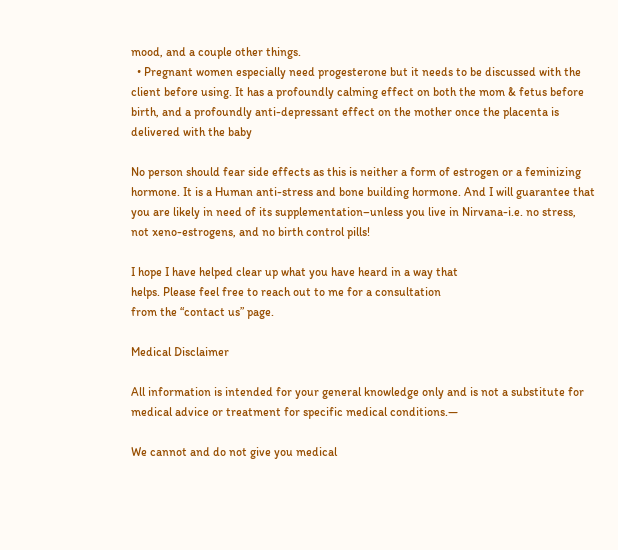mood, and a couple other things.
  • Pregnant women especially need progesterone but it needs to be discussed with the client before using. It has a profoundly calming effect on both the mom & fetus before birth, and a profoundly anti-depressant effect on the mother once the placenta is delivered with the baby

No person should fear side effects as this is neither a form of estrogen or a feminizing hormone. It is a Human anti-stress and bone building hormone. And I will guarantee that you are likely in need of its supplementation–unless you live in Nirvana-i.e. no stress, not xeno-estrogens, and no birth control pills!

I hope I have helped clear up what you have heard in a way that
helps. Please feel free to reach out to me for a consultation
from the “contact us” page.

Medical Disclaimer

All information is intended for your general knowledge only and is not a substitute for medical advice or treatment for specific medical conditions.—

We cannot and do not give you medical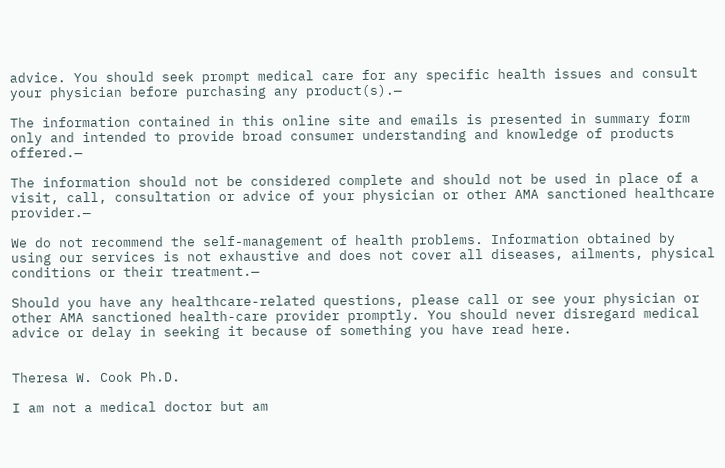advice. You should seek prompt medical care for any specific health issues and consult your physician before purchasing any product(s).—

The information contained in this online site and emails is presented in summary form only and intended to provide broad consumer understanding and knowledge of products offered.—

The information should not be considered complete and should not be used in place of a visit, call, consultation or advice of your physician or other AMA sanctioned healthcare provider.—

We do not recommend the self-management of health problems. Information obtained by using our services is not exhaustive and does not cover all diseases, ailments, physical conditions or their treatment.—

Should you have any healthcare-related questions, please call or see your physician or other AMA sanctioned health-care provider promptly. You should never disregard medical advice or delay in seeking it because of something you have read here.


Theresa W. Cook Ph.D.

I am not a medical doctor but am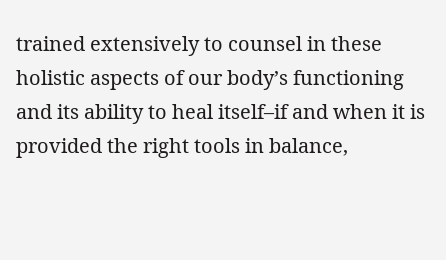trained extensively to counsel in these holistic aspects of our body’s functioning and its ability to heal itself–if and when it is provided the right tools in balance,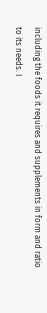including the foods it requires and supplements in form and ratio to its needs. I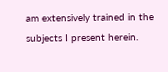am extensively trained in the subjects I present herein.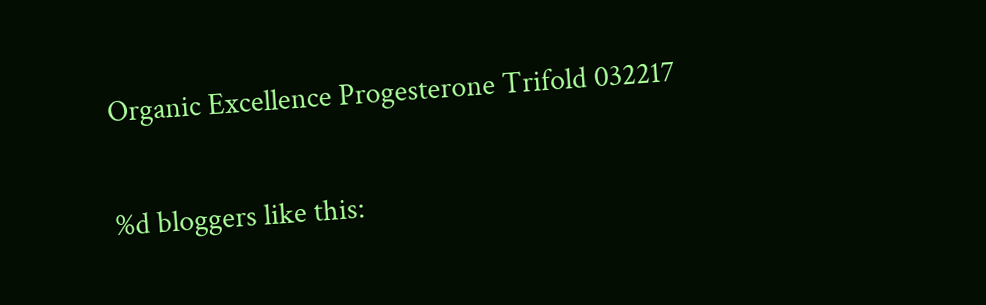Organic Excellence Progesterone Trifold 032217

%d bloggers like this: